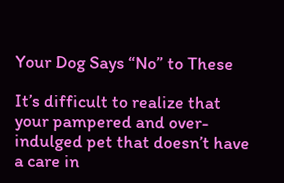Your Dog Says “No” to These

It’s difficult to realize that your pampered and over-indulged pet that doesn’t have a care in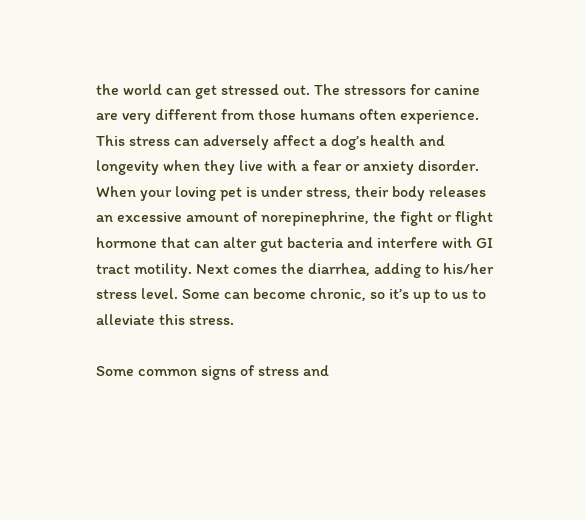the world can get stressed out. The stressors for canine are very different from those humans often experience. This stress can adversely affect a dog’s health and longevity when they live with a fear or anxiety disorder. When your loving pet is under stress, their body releases an excessive amount of norepinephrine, the fight or flight hormone that can alter gut bacteria and interfere with GI tract motility. Next comes the diarrhea, adding to his/her stress level. Some can become chronic, so it’s up to us to alleviate this stress.

Some common signs of stress and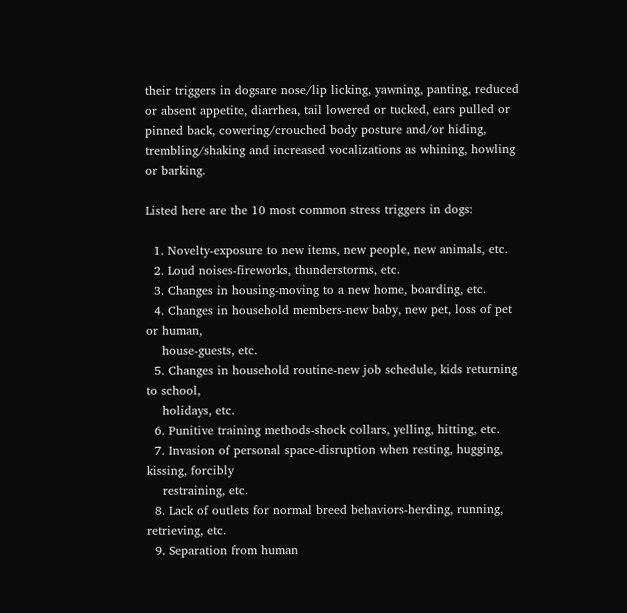their triggers in dogsare nose/lip licking, yawning, panting, reduced or absent appetite, diarrhea, tail lowered or tucked, ears pulled or pinned back, cowering/crouched body posture and/or hiding, trembling/shaking and increased vocalizations as whining, howling or barking.

Listed here are the 10 most common stress triggers in dogs:

  1. Novelty-exposure to new items, new people, new animals, etc.
  2. Loud noises-fireworks, thunderstorms, etc.
  3. Changes in housing-moving to a new home, boarding, etc.
  4. Changes in household members-new baby, new pet, loss of pet or human,
    house-guests, etc.
  5. Changes in household routine-new job schedule, kids returning to school,
    holidays, etc.
  6. Punitive training methods-shock collars, yelling, hitting, etc.
  7. Invasion of personal space-disruption when resting, hugging, kissing, forcibly
    restraining, etc.
  8. Lack of outlets for normal breed behaviors-herding, running, retrieving, etc.
  9. Separation from human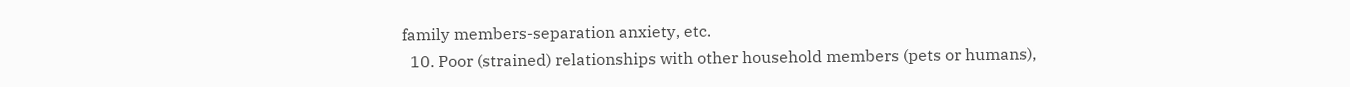family members-separation anxiety, etc.
  10. Poor (strained) relationships with other household members (pets or humans),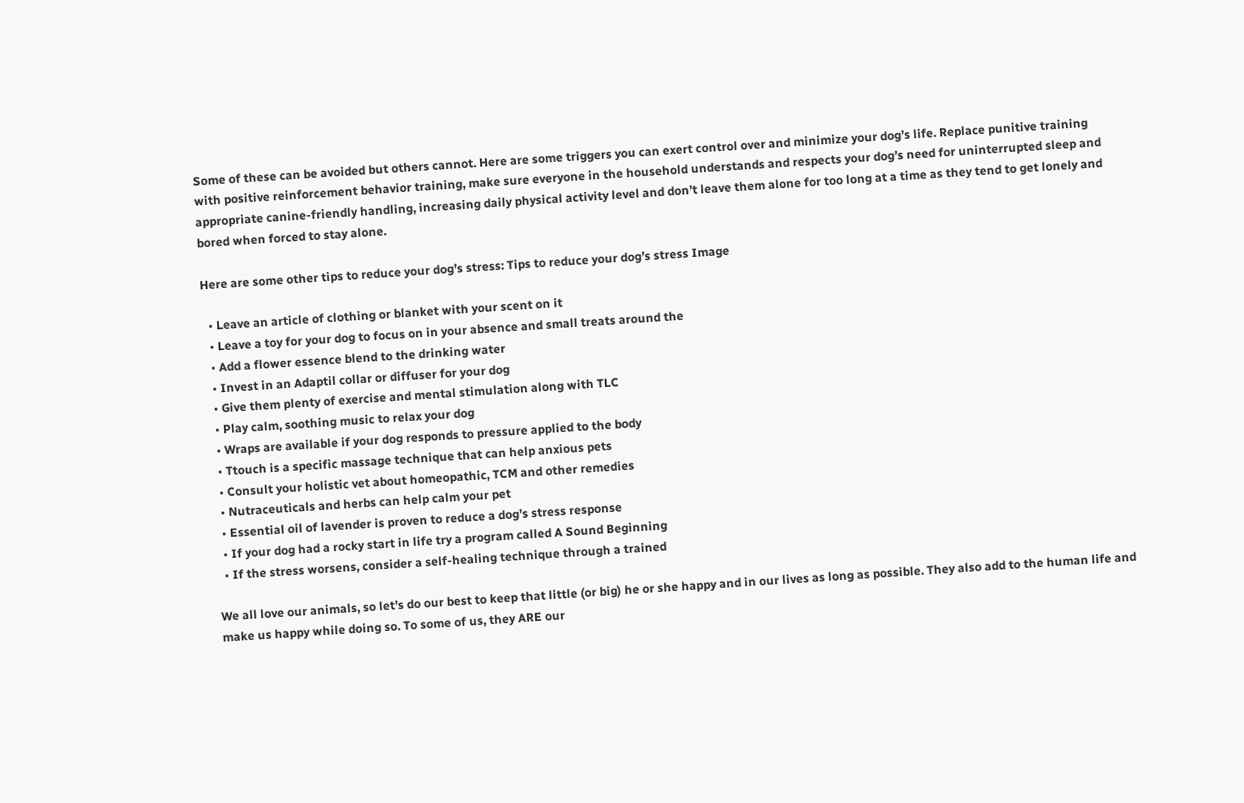Some of these can be avoided but others cannot. Here are some triggers you can exert control over and minimize your dog’s life. Replace punitive training with positive reinforcement behavior training, make sure everyone in the household understands and respects your dog’s need for uninterrupted sleep and appropriate canine-friendly handling, increasing daily physical activity level and don’t leave them alone for too long at a time as they tend to get lonely and bored when forced to stay alone.

Here are some other tips to reduce your dog’s stress: Tips to reduce your dog’s stress Image

  • Leave an article of clothing or blanket with your scent on it
  • Leave a toy for your dog to focus on in your absence and small treats around the
  • Add a flower essence blend to the drinking water
  • Invest in an Adaptil collar or diffuser for your dog
  • Give them plenty of exercise and mental stimulation along with TLC
  • Play calm, soothing music to relax your dog
  • Wraps are available if your dog responds to pressure applied to the body
  • Ttouch is a specific massage technique that can help anxious pets
  • Consult your holistic vet about homeopathic, TCM and other remedies
  • Nutraceuticals and herbs can help calm your pet
  • Essential oil of lavender is proven to reduce a dog’s stress response
  • If your dog had a rocky start in life try a program called A Sound Beginning
  • If the stress worsens, consider a self-healing technique through a trained

We all love our animals, so let’s do our best to keep that little (or big) he or she happy and in our lives as long as possible. They also add to the human life and make us happy while doing so. To some of us, they ARE our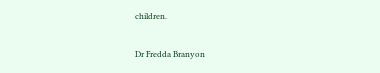children.

Dr Fredda Branyon